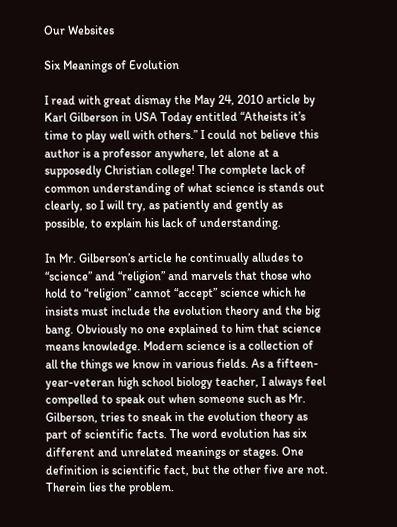Our Websites

Six Meanings of Evolution

I read with great dismay the May 24, 2010 article by Karl Gilberson in USA Today entitled “Atheists it’s time to play well with others.” I could not believe this author is a professor anywhere, let alone at a supposedly Christian college! The complete lack of common understanding of what science is stands out clearly, so I will try, as patiently and gently as possible, to explain his lack of understanding.

In Mr. Gilberson’s article he continually alludes to “science” and “religion” and marvels that those who hold to “religion” cannot “accept” science which he insists must include the evolution theory and the big bang. Obviously no one explained to him that science means knowledge. Modern science is a collection of all the things we know in various fields. As a fifteen-year-veteran high school biology teacher, I always feel compelled to speak out when someone such as Mr. Gilberson, tries to sneak in the evolution theory as part of scientific facts. The word evolution has six different and unrelated meanings or stages. One definition is scientific fact, but the other five are not. Therein lies the problem.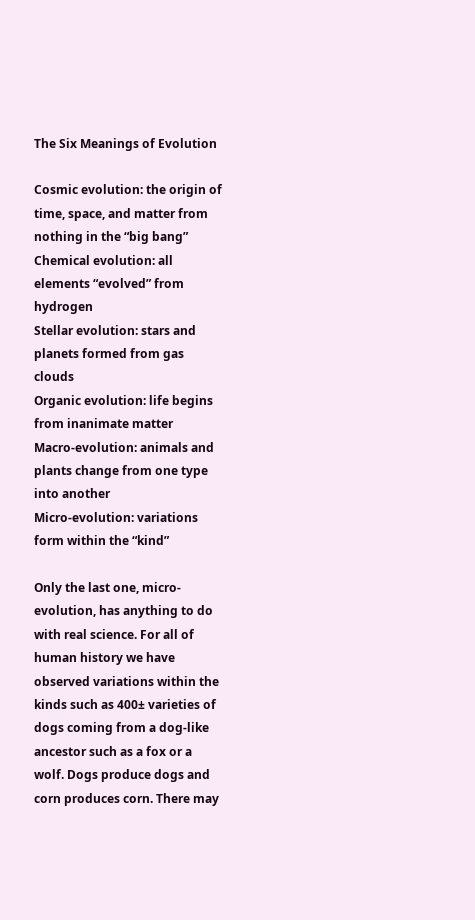The Six Meanings of Evolution

Cosmic evolution: the origin of time, space, and matter from nothing in the “big bang”
Chemical evolution: all elements “evolved” from hydrogen
Stellar evolution: stars and planets formed from gas clouds
Organic evolution: life begins from inanimate matter
Macro-evolution: animals and plants change from one type into another
Micro-evolution: variations form within the “kind”

Only the last one, micro-evolution, has anything to do with real science. For all of human history we have observed variations within the kinds such as 400± varieties of dogs coming from a dog-like ancestor such as a fox or a wolf. Dogs produce dogs and corn produces corn. There may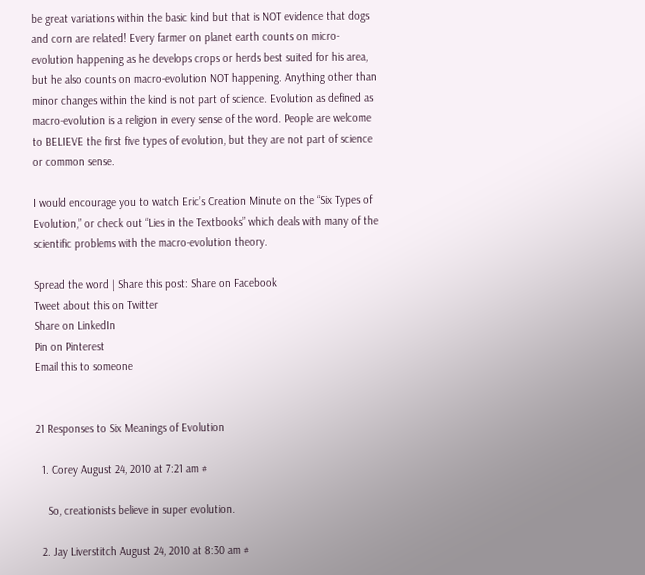be great variations within the basic kind but that is NOT evidence that dogs and corn are related! Every farmer on planet earth counts on micro-evolution happening as he develops crops or herds best suited for his area, but he also counts on macro-evolution NOT happening. Anything other than minor changes within the kind is not part of science. Evolution as defined as macro-evolution is a religion in every sense of the word. People are welcome to BELIEVE the first five types of evolution, but they are not part of science or common sense.

I would encourage you to watch Eric’s Creation Minute on the “Six Types of Evolution,” or check out “Lies in the Textbooks” which deals with many of the scientific problems with the macro-evolution theory.

Spread the word | Share this post: Share on Facebook
Tweet about this on Twitter
Share on LinkedIn
Pin on Pinterest
Email this to someone


21 Responses to Six Meanings of Evolution

  1. Corey August 24, 2010 at 7:21 am #

    So, creationists believe in super evolution.

  2. Jay Liverstitch August 24, 2010 at 8:30 am #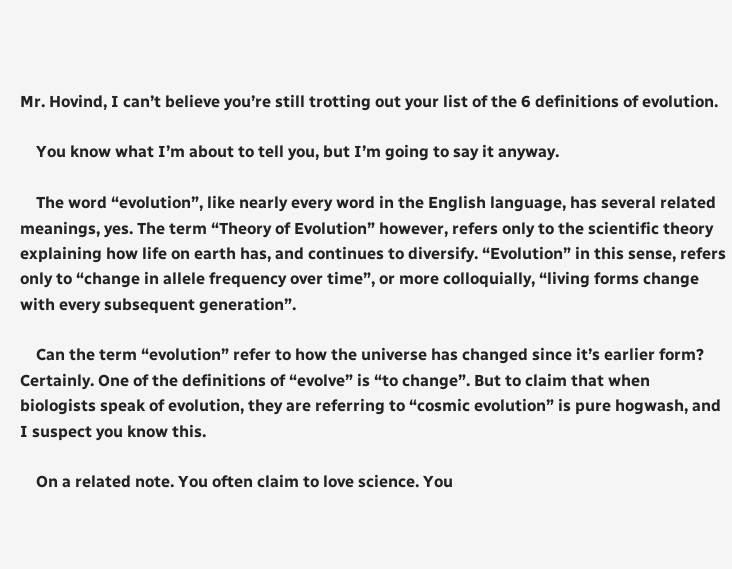Mr. Hovind, I can’t believe you’re still trotting out your list of the 6 definitions of evolution.

    You know what I’m about to tell you, but I’m going to say it anyway.

    The word “evolution”, like nearly every word in the English language, has several related meanings, yes. The term “Theory of Evolution” however, refers only to the scientific theory explaining how life on earth has, and continues to diversify. “Evolution” in this sense, refers only to “change in allele frequency over time”, or more colloquially, “living forms change with every subsequent generation”.

    Can the term “evolution” refer to how the universe has changed since it’s earlier form? Certainly. One of the definitions of “evolve” is “to change”. But to claim that when biologists speak of evolution, they are referring to “cosmic evolution” is pure hogwash, and I suspect you know this.

    On a related note. You often claim to love science. You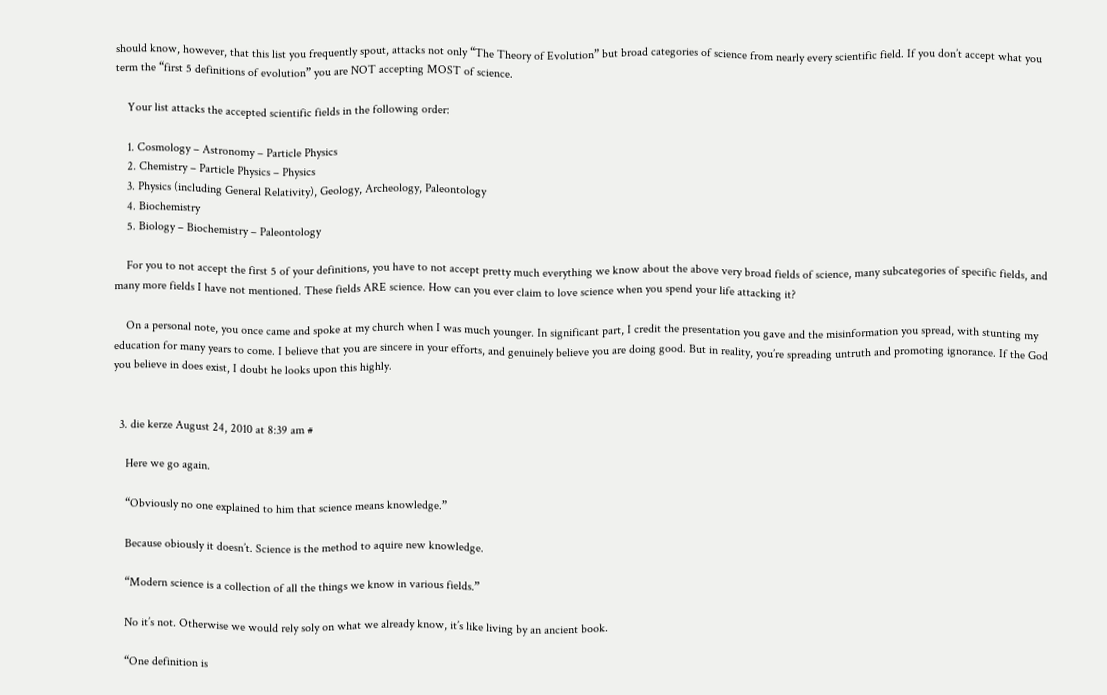should know, however, that this list you frequently spout, attacks not only “The Theory of Evolution” but broad categories of science from nearly every scientific field. If you don’t accept what you term the “first 5 definitions of evolution” you are NOT accepting MOST of science.

    Your list attacks the accepted scientific fields in the following order:

    1. Cosmology – Astronomy – Particle Physics
    2. Chemistry – Particle Physics – Physics
    3. Physics (including General Relativity), Geology, Archeology, Paleontology
    4. Biochemistry
    5. Biology – Biochemistry – Paleontology

    For you to not accept the first 5 of your definitions, you have to not accept pretty much everything we know about the above very broad fields of science, many subcategories of specific fields, and many more fields I have not mentioned. These fields ARE science. How can you ever claim to love science when you spend your life attacking it?

    On a personal note, you once came and spoke at my church when I was much younger. In significant part, I credit the presentation you gave and the misinformation you spread, with stunting my education for many years to come. I believe that you are sincere in your efforts, and genuinely believe you are doing good. But in reality, you’re spreading untruth and promoting ignorance. If the God you believe in does exist, I doubt he looks upon this highly.


  3. die kerze August 24, 2010 at 8:39 am #

    Here we go again.

    “Obviously no one explained to him that science means knowledge.”

    Because obiously it doesn’t. Science is the method to aquire new knowledge.

    “Modern science is a collection of all the things we know in various fields.”

    No it’s not. Otherwise we would rely soly on what we already know, it’s like living by an ancient book.

    “One definition is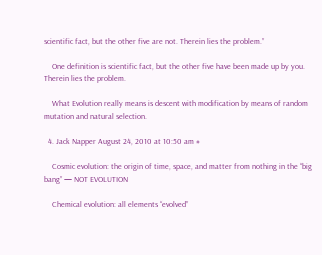scientific fact, but the other five are not. Therein lies the problem.”

    One definition is scientific fact, but the other five have been made up by you. Therein lies the problem.

    What Evolution really means is descent with modification by means of random mutation and natural selection.

  4. Jack Napper August 24, 2010 at 10:50 am #

    Cosmic evolution: the origin of time, space, and matter from nothing in the “big bang” — NOT EVOLUTION

    Chemical evolution: all elements “evolved”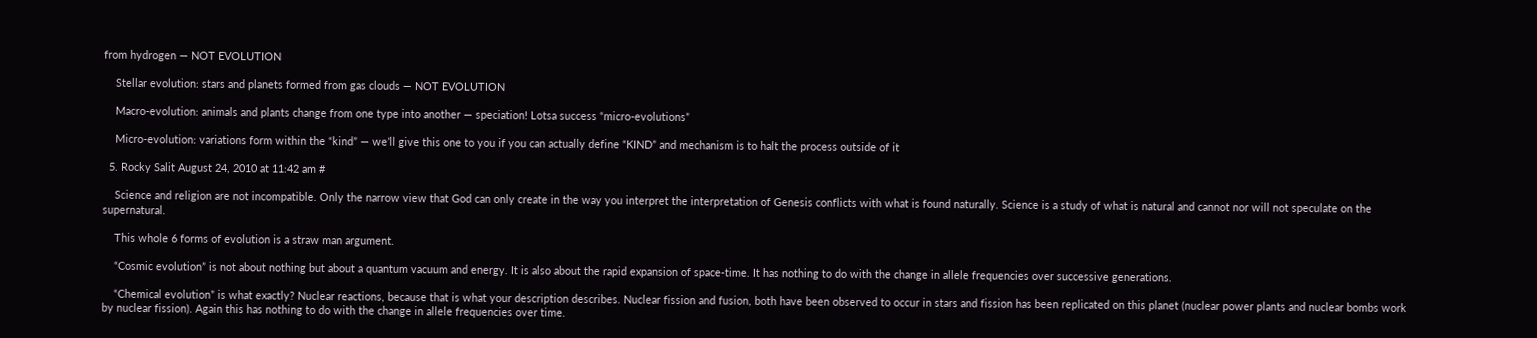from hydrogen — NOT EVOLUTION

    Stellar evolution: stars and planets formed from gas clouds — NOT EVOLUTION

    Macro-evolution: animals and plants change from one type into another — speciation! Lotsa success “micro-evolutions”

    Micro-evolution: variations form within the “kind” — we’ll give this one to you if you can actually define “KIND” and mechanism is to halt the process outside of it

  5. Rocky Salit August 24, 2010 at 11:42 am #

    Science and religion are not incompatible. Only the narrow view that God can only create in the way you interpret the interpretation of Genesis conflicts with what is found naturally. Science is a study of what is natural and cannot nor will not speculate on the supernatural.

    This whole 6 forms of evolution is a straw man argument.

    “Cosmic evolution” is not about nothing but about a quantum vacuum and energy. It is also about the rapid expansion of space-time. It has nothing to do with the change in allele frequencies over successive generations.

    “Chemical evolution” is what exactly? Nuclear reactions, because that is what your description describes. Nuclear fission and fusion, both have been observed to occur in stars and fission has been replicated on this planet (nuclear power plants and nuclear bombs work by nuclear fission). Again this has nothing to do with the change in allele frequencies over time.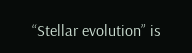“Stellar evolution” is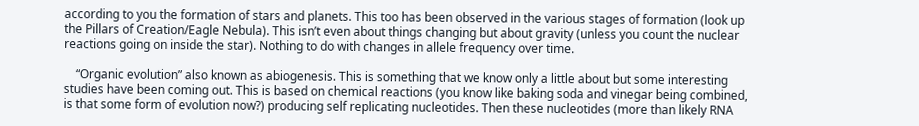according to you the formation of stars and planets. This too has been observed in the various stages of formation (look up the Pillars of Creation/Eagle Nebula). This isn’t even about things changing but about gravity (unless you count the nuclear reactions going on inside the star). Nothing to do with changes in allele frequency over time.

    “Organic evolution” also known as abiogenesis. This is something that we know only a little about but some interesting studies have been coming out. This is based on chemical reactions (you know like baking soda and vinegar being combined, is that some form of evolution now?) producing self replicating nucleotides. Then these nucleotides (more than likely RNA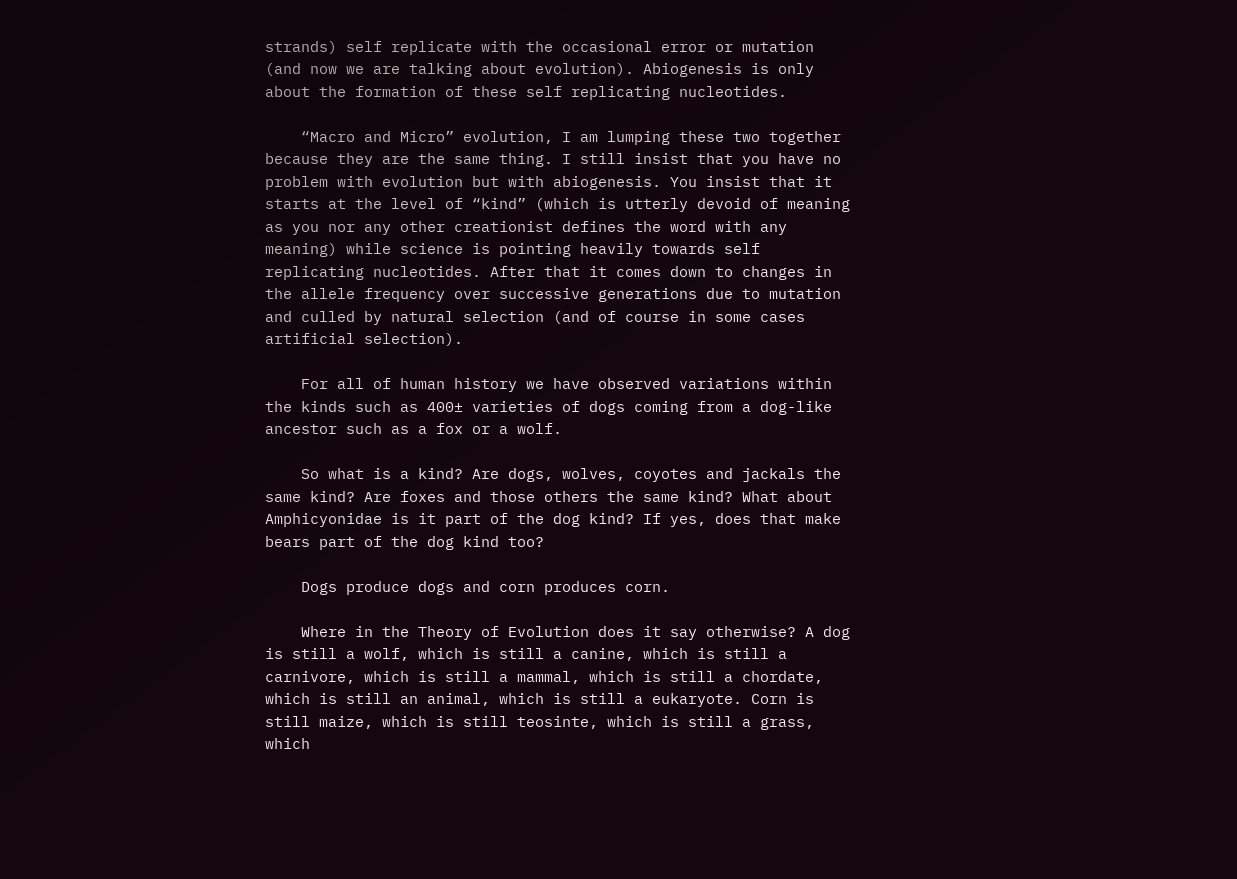strands) self replicate with the occasional error or mutation (and now we are talking about evolution). Abiogenesis is only about the formation of these self replicating nucleotides.

    “Macro and Micro” evolution, I am lumping these two together because they are the same thing. I still insist that you have no problem with evolution but with abiogenesis. You insist that it starts at the level of “kind” (which is utterly devoid of meaning as you nor any other creationist defines the word with any meaning) while science is pointing heavily towards self replicating nucleotides. After that it comes down to changes in the allele frequency over successive generations due to mutation and culled by natural selection (and of course in some cases artificial selection).

    For all of human history we have observed variations within the kinds such as 400± varieties of dogs coming from a dog-like ancestor such as a fox or a wolf.

    So what is a kind? Are dogs, wolves, coyotes and jackals the same kind? Are foxes and those others the same kind? What about Amphicyonidae is it part of the dog kind? If yes, does that make bears part of the dog kind too?

    Dogs produce dogs and corn produces corn.

    Where in the Theory of Evolution does it say otherwise? A dog is still a wolf, which is still a canine, which is still a carnivore, which is still a mammal, which is still a chordate, which is still an animal, which is still a eukaryote. Corn is still maize, which is still teosinte, which is still a grass, which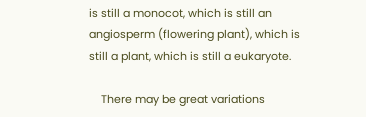is still a monocot, which is still an angiosperm (flowering plant), which is still a plant, which is still a eukaryote.

    There may be great variations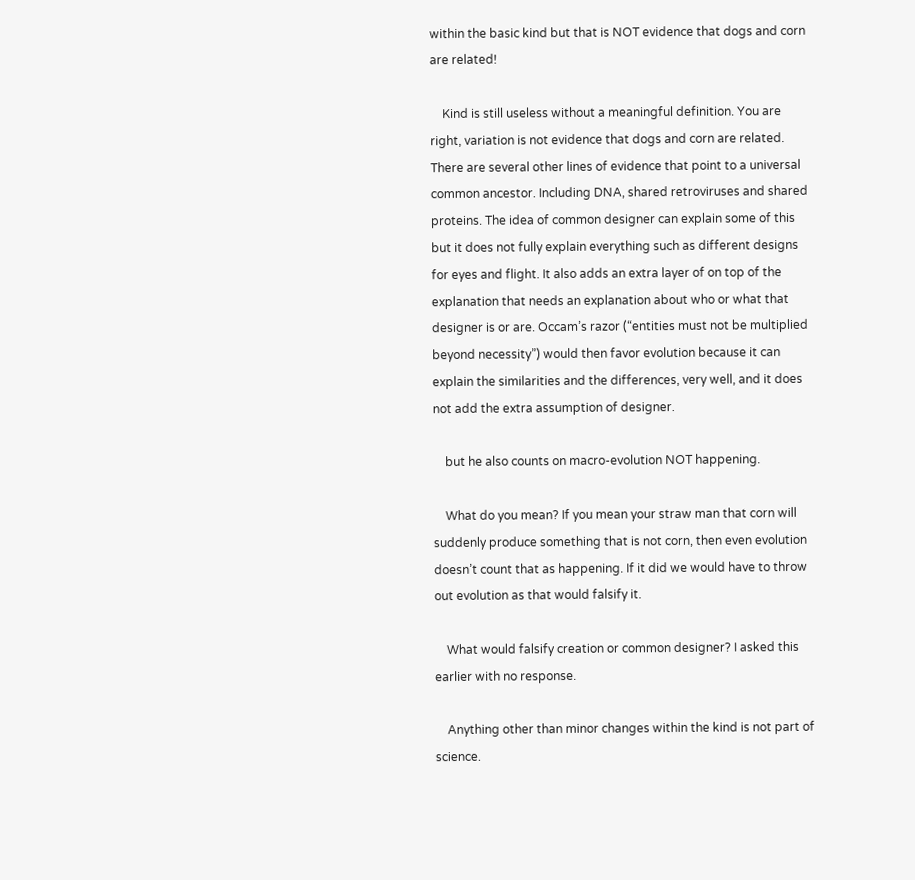within the basic kind but that is NOT evidence that dogs and corn are related!

    Kind is still useless without a meaningful definition. You are right, variation is not evidence that dogs and corn are related. There are several other lines of evidence that point to a universal common ancestor. Including DNA, shared retroviruses and shared proteins. The idea of common designer can explain some of this but it does not fully explain everything such as different designs for eyes and flight. It also adds an extra layer of on top of the explanation that needs an explanation about who or what that designer is or are. Occam’s razor (“entities must not be multiplied beyond necessity”) would then favor evolution because it can explain the similarities and the differences, very well, and it does not add the extra assumption of designer.

    but he also counts on macro-evolution NOT happening.

    What do you mean? If you mean your straw man that corn will suddenly produce something that is not corn, then even evolution doesn’t count that as happening. If it did we would have to throw out evolution as that would falsify it.

    What would falsify creation or common designer? I asked this earlier with no response.

    Anything other than minor changes within the kind is not part of science.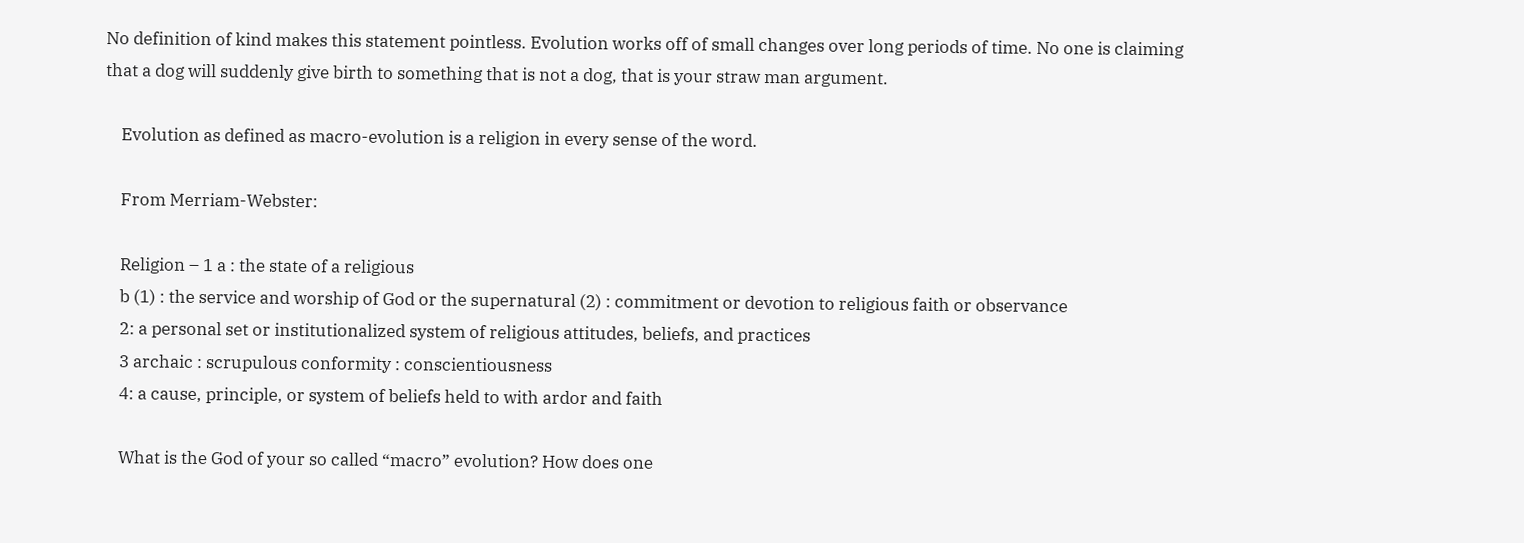No definition of kind makes this statement pointless. Evolution works off of small changes over long periods of time. No one is claiming that a dog will suddenly give birth to something that is not a dog, that is your straw man argument.

    Evolution as defined as macro-evolution is a religion in every sense of the word.

    From Merriam-Webster:

    Religion – 1 a : the state of a religious
    b (1) : the service and worship of God or the supernatural (2) : commitment or devotion to religious faith or observance
    2: a personal set or institutionalized system of religious attitudes, beliefs, and practices
    3 archaic : scrupulous conformity : conscientiousness
    4: a cause, principle, or system of beliefs held to with ardor and faith

    What is the God of your so called “macro” evolution? How does one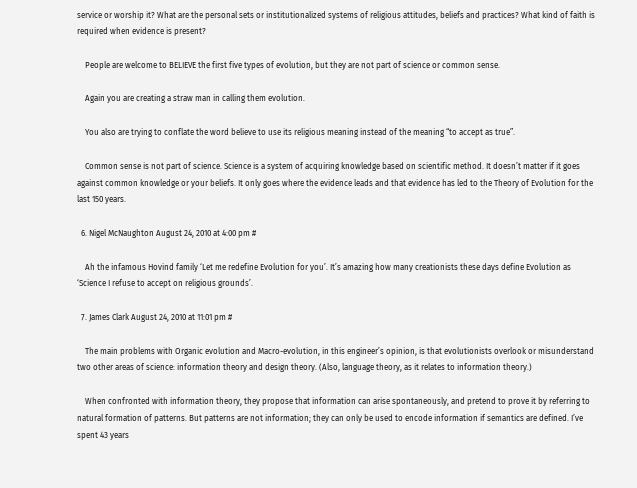service or worship it? What are the personal sets or institutionalized systems of religious attitudes, beliefs and practices? What kind of faith is required when evidence is present?

    People are welcome to BELIEVE the first five types of evolution, but they are not part of science or common sense.

    Again you are creating a straw man in calling them evolution.

    You also are trying to conflate the word believe to use its religious meaning instead of the meaning “to accept as true”.

    Common sense is not part of science. Science is a system of acquiring knowledge based on scientific method. It doesn’t matter if it goes against common knowledge or your beliefs. It only goes where the evidence leads and that evidence has led to the Theory of Evolution for the last 150 years.

  6. Nigel McNaughton August 24, 2010 at 4:00 pm #

    Ah the infamous Hovind family ‘Let me redefine Evolution for you’. It’s amazing how many creationists these days define Evolution as ‘Science I refuse to accept on religious grounds’.

  7. James Clark August 24, 2010 at 11:01 pm #

    The main problems with Organic evolution and Macro-evolution, in this engineer’s opinion, is that evolutionists overlook or misunderstand two other areas of science: information theory and design theory. (Also, language theory, as it relates to information theory.)

    When confronted with information theory, they propose that information can arise spontaneously, and pretend to prove it by referring to natural formation of patterns. But patterns are not information; they can only be used to encode information if semantics are defined. I’ve spent 43 years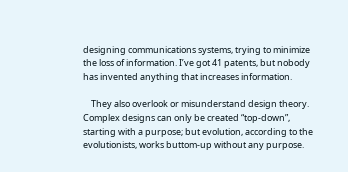designing communications systems, trying to minimize the loss of information. I’ve got 41 patents, but nobody has invented anything that increases information.

    They also overlook or misunderstand design theory. Complex designs can only be created “top-down”, starting with a purpose; but evolution, according to the evolutionists, works buttom-up without any purpose.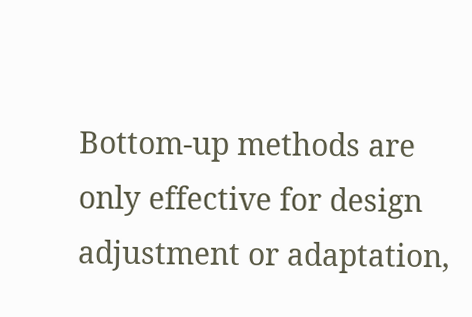Bottom-up methods are only effective for design adjustment or adaptation,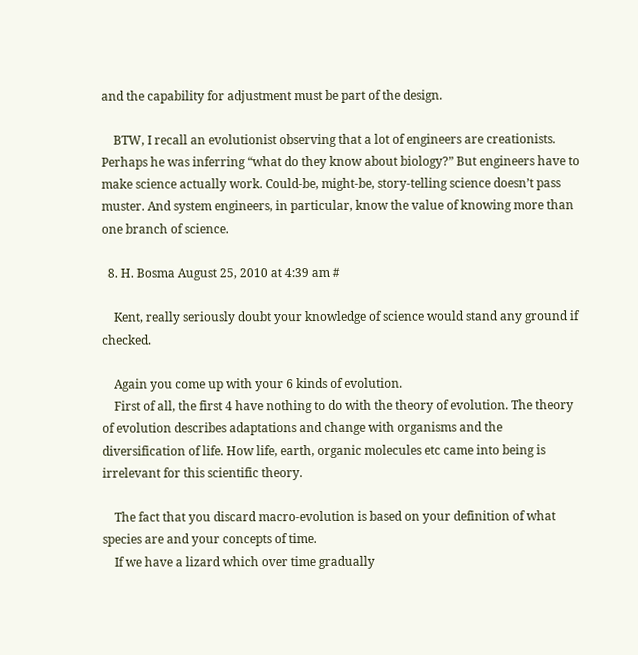and the capability for adjustment must be part of the design.

    BTW, I recall an evolutionist observing that a lot of engineers are creationists. Perhaps he was inferring “what do they know about biology?” But engineers have to make science actually work. Could-be, might-be, story-telling science doesn’t pass muster. And system engineers, in particular, know the value of knowing more than one branch of science.

  8. H. Bosma August 25, 2010 at 4:39 am #

    Kent, really seriously doubt your knowledge of science would stand any ground if checked.

    Again you come up with your 6 kinds of evolution.
    First of all, the first 4 have nothing to do with the theory of evolution. The theory of evolution describes adaptations and change with organisms and the diversification of life. How life, earth, organic molecules etc came into being is irrelevant for this scientific theory.

    The fact that you discard macro-evolution is based on your definition of what species are and your concepts of time.
    If we have a lizard which over time gradually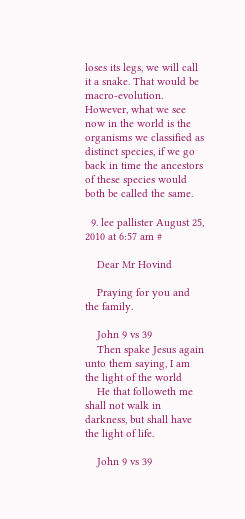loses its legs, we will call it a snake. That would be macro-evolution. However, what we see now in the world is the organisms we classified as distinct species, if we go back in time the ancestors of these species would both be called the same.

  9. lee pallister August 25, 2010 at 6:57 am #

    Dear Mr Hovind

    Praying for you and the family.

    John 9 vs 39
    Then spake Jesus again unto them saying, I am the light of the world
    He that followeth me shall not walk in darkness, but shall have the light of life.

    John 9 vs 39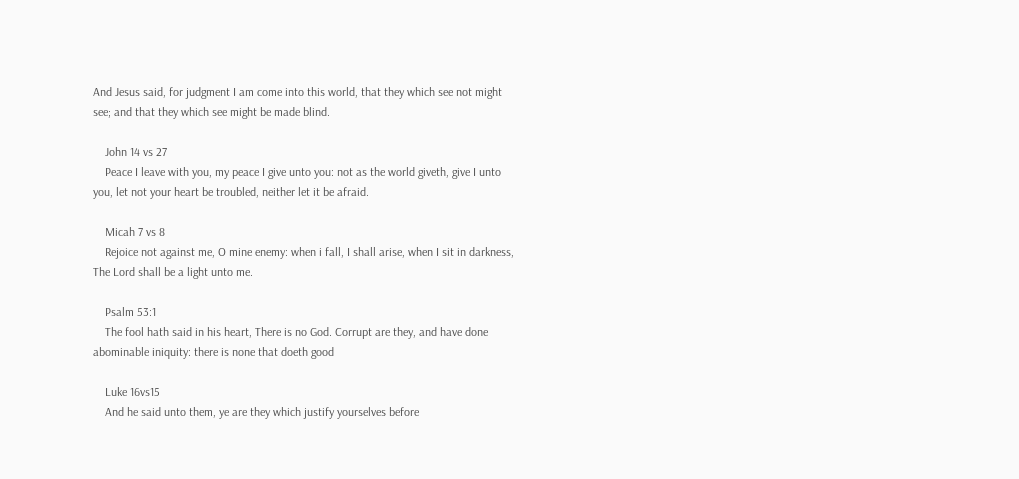And Jesus said, for judgment I am come into this world, that they which see not might see; and that they which see might be made blind.

    John 14 vs 27
    Peace I leave with you, my peace I give unto you: not as the world giveth, give I unto you, let not your heart be troubled, neither let it be afraid.

    Micah 7 vs 8
    Rejoice not against me, O mine enemy: when i fall, I shall arise, when I sit in darkness, The Lord shall be a light unto me.

    Psalm 53:1
    The fool hath said in his heart, There is no God. Corrupt are they, and have done abominable iniquity: there is none that doeth good

    Luke 16vs15
    And he said unto them, ye are they which justify yourselves before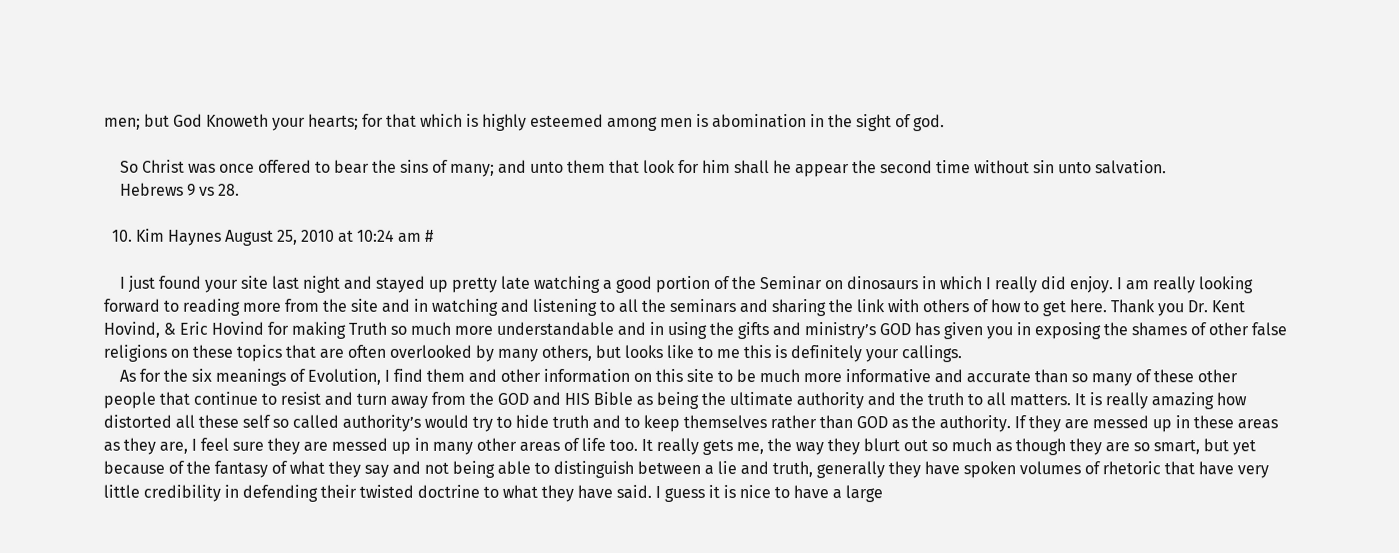men; but God Knoweth your hearts; for that which is highly esteemed among men is abomination in the sight of god.

    So Christ was once offered to bear the sins of many; and unto them that look for him shall he appear the second time without sin unto salvation.
    Hebrews 9 vs 28.

  10. Kim Haynes August 25, 2010 at 10:24 am #

    I just found your site last night and stayed up pretty late watching a good portion of the Seminar on dinosaurs in which I really did enjoy. I am really looking forward to reading more from the site and in watching and listening to all the seminars and sharing the link with others of how to get here. Thank you Dr. Kent Hovind, & Eric Hovind for making Truth so much more understandable and in using the gifts and ministry’s GOD has given you in exposing the shames of other false religions on these topics that are often overlooked by many others, but looks like to me this is definitely your callings.
    As for the six meanings of Evolution, I find them and other information on this site to be much more informative and accurate than so many of these other people that continue to resist and turn away from the GOD and HIS Bible as being the ultimate authority and the truth to all matters. It is really amazing how distorted all these self so called authority’s would try to hide truth and to keep themselves rather than GOD as the authority. If they are messed up in these areas as they are, I feel sure they are messed up in many other areas of life too. It really gets me, the way they blurt out so much as though they are so smart, but yet because of the fantasy of what they say and not being able to distinguish between a lie and truth, generally they have spoken volumes of rhetoric that have very little credibility in defending their twisted doctrine to what they have said. I guess it is nice to have a large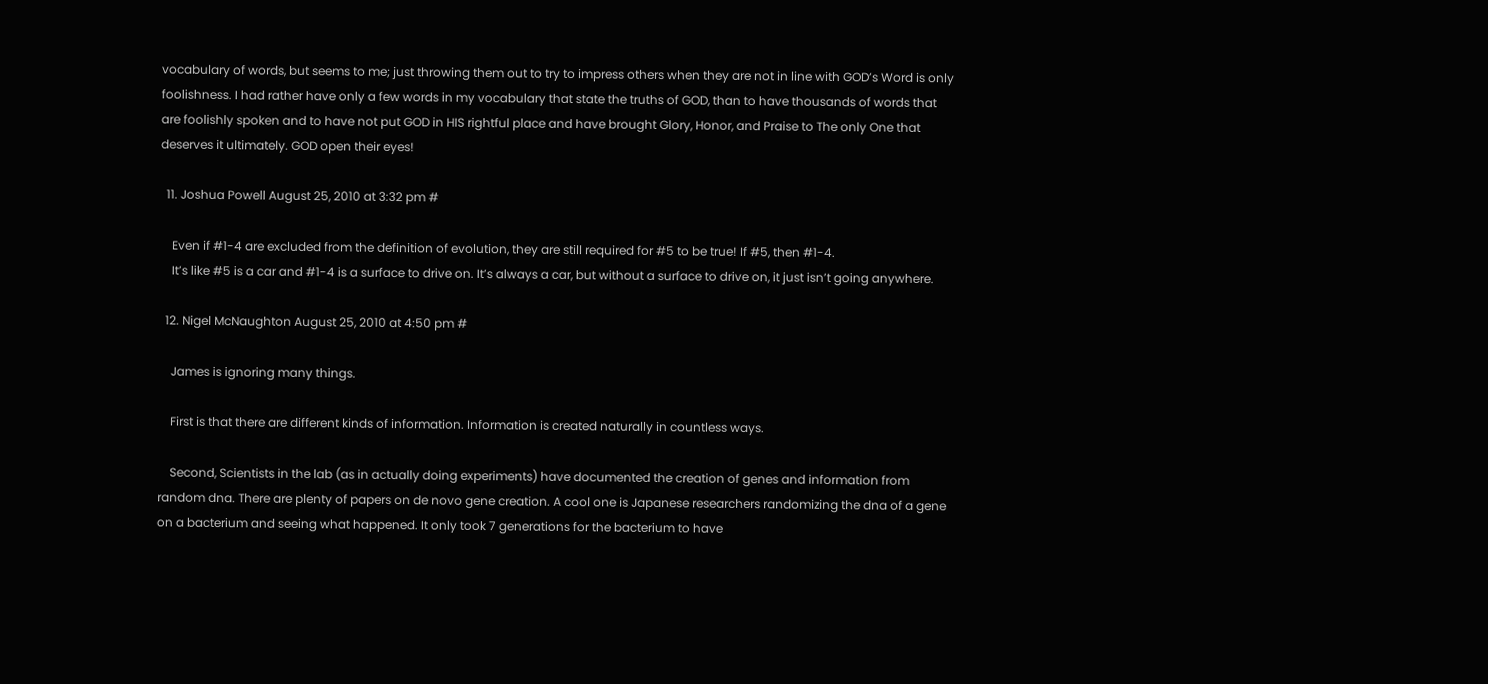vocabulary of words, but seems to me; just throwing them out to try to impress others when they are not in line with GOD’s Word is only foolishness. I had rather have only a few words in my vocabulary that state the truths of GOD, than to have thousands of words that are foolishly spoken and to have not put GOD in HIS rightful place and have brought Glory, Honor, and Praise to The only One that deserves it ultimately. GOD open their eyes!

  11. Joshua Powell August 25, 2010 at 3:32 pm #

    Even if #1-4 are excluded from the definition of evolution, they are still required for #5 to be true! If #5, then #1-4.
    It’s like #5 is a car and #1-4 is a surface to drive on. It’s always a car, but without a surface to drive on, it just isn’t going anywhere.

  12. Nigel McNaughton August 25, 2010 at 4:50 pm #

    James is ignoring many things.

    First is that there are different kinds of information. Information is created naturally in countless ways.

    Second, Scientists in the lab (as in actually doing experiments) have documented the creation of genes and information from random dna. There are plenty of papers on de novo gene creation. A cool one is Japanese researchers randomizing the dna of a gene on a bacterium and seeing what happened. It only took 7 generations for the bacterium to have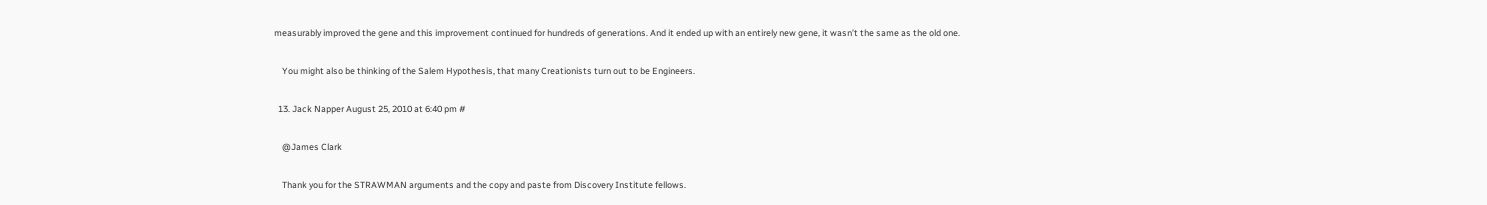measurably improved the gene and this improvement continued for hundreds of generations. And it ended up with an entirely new gene, it wasn’t the same as the old one.

    You might also be thinking of the Salem Hypothesis, that many Creationists turn out to be Engineers.

  13. Jack Napper August 25, 2010 at 6:40 pm #

    @James Clark

    Thank you for the STRAWMAN arguments and the copy and paste from Discovery Institute fellows.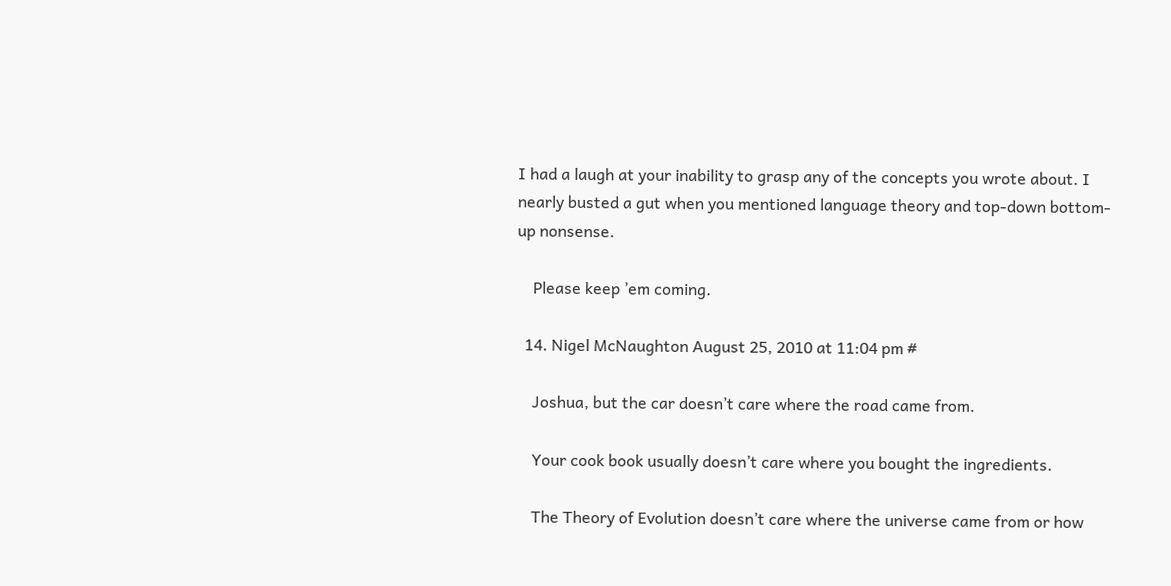I had a laugh at your inability to grasp any of the concepts you wrote about. I nearly busted a gut when you mentioned language theory and top-down bottom-up nonsense.

    Please keep ’em coming.

  14. Nigel McNaughton August 25, 2010 at 11:04 pm #

    Joshua, but the car doesn’t care where the road came from.

    Your cook book usually doesn’t care where you bought the ingredients.

    The Theory of Evolution doesn’t care where the universe came from or how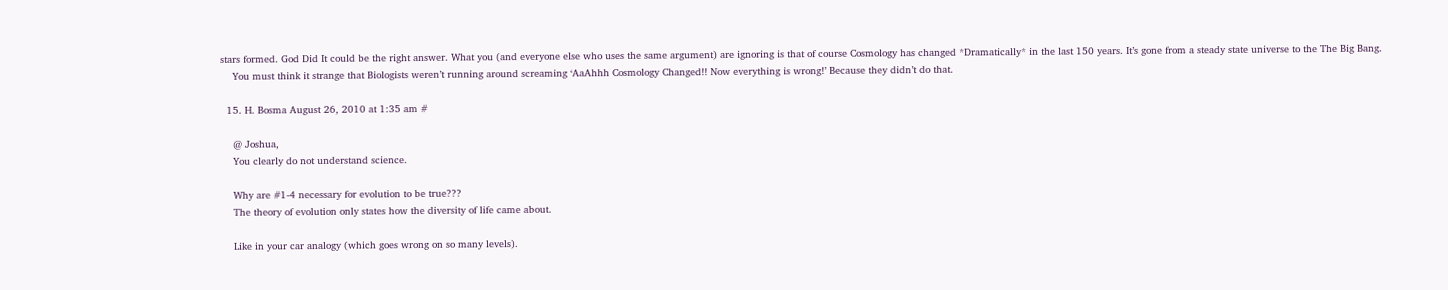stars formed. God Did It could be the right answer. What you (and everyone else who uses the same argument) are ignoring is that of course Cosmology has changed *Dramatically* in the last 150 years. It’s gone from a steady state universe to the The Big Bang.
    You must think it strange that Biologists weren’t running around screaming ‘AaAhhh Cosmology Changed!! Now everything is wrong!’ Because they didn’t do that.

  15. H. Bosma August 26, 2010 at 1:35 am #

    @ Joshua,
    You clearly do not understand science.

    Why are #1-4 necessary for evolution to be true???
    The theory of evolution only states how the diversity of life came about.

    Like in your car analogy (which goes wrong on so many levels).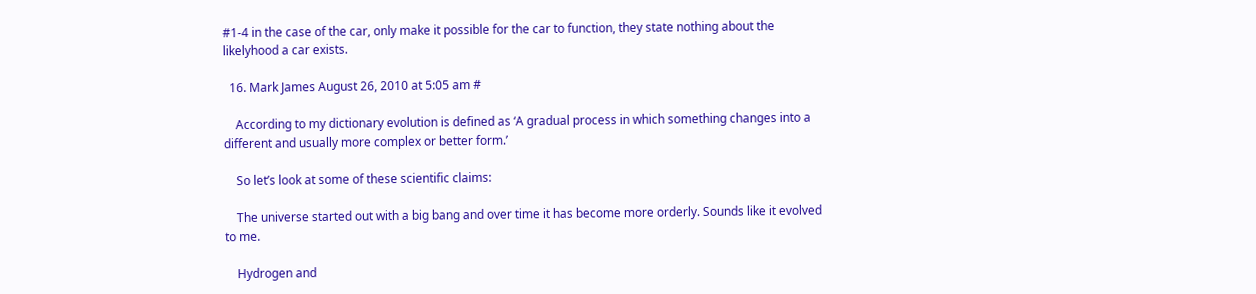#1-4 in the case of the car, only make it possible for the car to function, they state nothing about the likelyhood a car exists.

  16. Mark James August 26, 2010 at 5:05 am #

    According to my dictionary evolution is defined as ‘A gradual process in which something changes into a different and usually more complex or better form.’

    So let’s look at some of these scientific claims:

    The universe started out with a big bang and over time it has become more orderly. Sounds like it evolved to me.

    Hydrogen and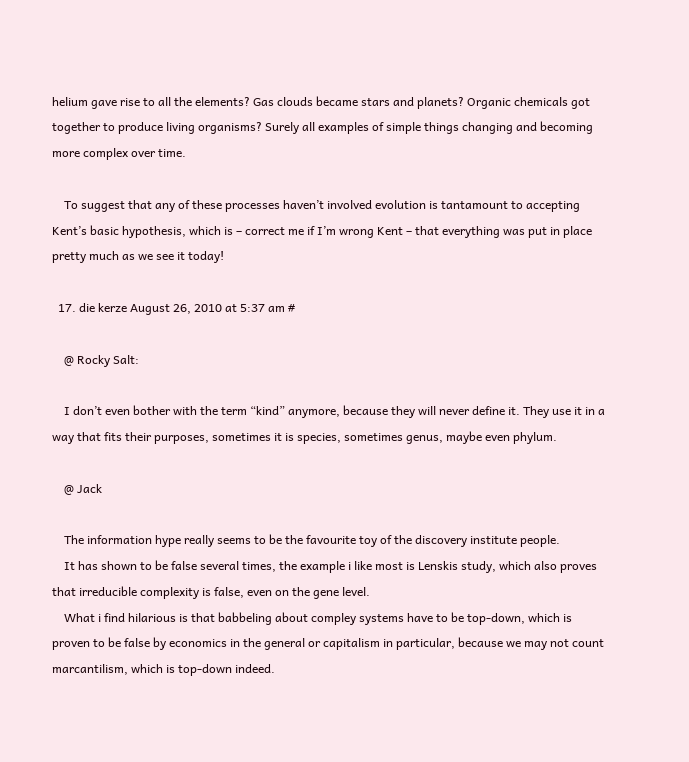helium gave rise to all the elements? Gas clouds became stars and planets? Organic chemicals got together to produce living organisms? Surely all examples of simple things changing and becoming more complex over time.

    To suggest that any of these processes haven’t involved evolution is tantamount to accepting Kent’s basic hypothesis, which is – correct me if I’m wrong Kent – that everything was put in place pretty much as we see it today!

  17. die kerze August 26, 2010 at 5:37 am #

    @ Rocky Salt:

    I don’t even bother with the term “kind” anymore, because they will never define it. They use it in a way that fits their purposes, sometimes it is species, sometimes genus, maybe even phylum.

    @ Jack

    The information hype really seems to be the favourite toy of the discovery institute people.
    It has shown to be false several times, the example i like most is Lenskis study, which also proves that irreducible complexity is false, even on the gene level.
    What i find hilarious is that babbeling about compley systems have to be top-down, which is proven to be false by economics in the general or capitalism in particular, because we may not count marcantilism, which is top-down indeed.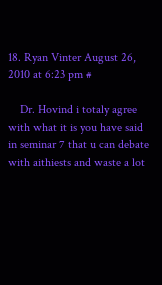18. Ryan Vinter August 26, 2010 at 6:23 pm #

    Dr. Hovind i totaly agree with what it is you have said in seminar 7 that u can debate with aithiests and waste a lot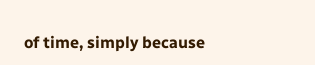of time, simply because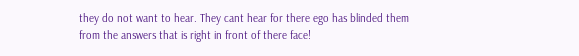they do not want to hear. They cant hear for there ego has blinded them from the answers that is right in front of there face!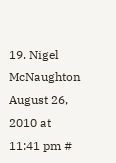19. Nigel McNaughton August 26, 2010 at 11:41 pm #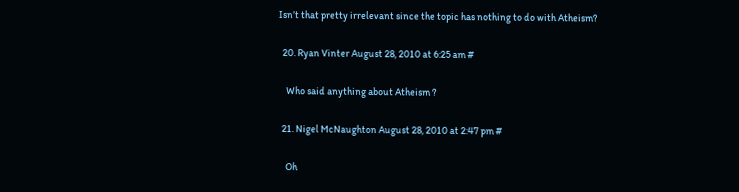Isn’t that pretty irrelevant since the topic has nothing to do with Atheism?

  20. Ryan Vinter August 28, 2010 at 6:25 am #

    Who said anything about Atheism ?

  21. Nigel McNaughton August 28, 2010 at 2:47 pm #

    Oh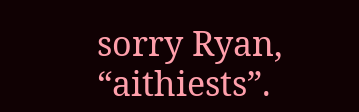sorry Ryan, “aithiests”.